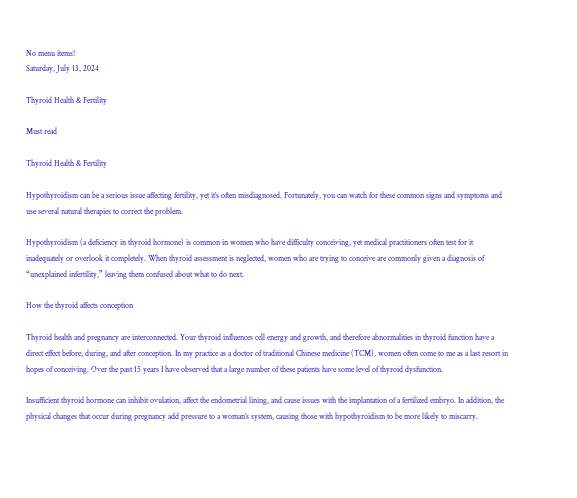No menu items!
Saturday, July 13, 2024

Thyroid Health & Fertility

Must read

Thyroid Health & Fertility

Hypothyroidism can be a serious issue affecting fertility, yet it’s often misdiagnosed. Fortunately, you can watch for these common signs and symptoms and use several natural therapies to correct the problem.

Hypothyroidism (a deficiency in thyroid hormone) is common in women who have difficulty conceiving, yet medical practitioners often test for it inadequately or overlook it completely. When thyroid assessment is neglected, women who are trying to conceive are commonly given a diagnosis of “unexplained infertility,” leaving them confused about what to do next.

How the thyroid affects conception

Thyroid health and pregnancy are interconnected. Your thyroid influences cell energy and growth, and therefore abnormalities in thyroid function have a direct effect before, during, and after conception. In my practice as a doctor of traditional Chinese medicine (TCM), women often come to me as a last resort in hopes of conceiving. Over the past 15 years I have observed that a large number of these patients have some level of thyroid dysfunction.

Insufficient thyroid hormone can inhibit ovulation, affect the endometrial lining, and cause issues with the implantation of a fertilized embryo. In addition, the physical changes that occur during pregnancy add pressure to a woman’s system, causing those with hypothyroidism to be more likely to miscarry.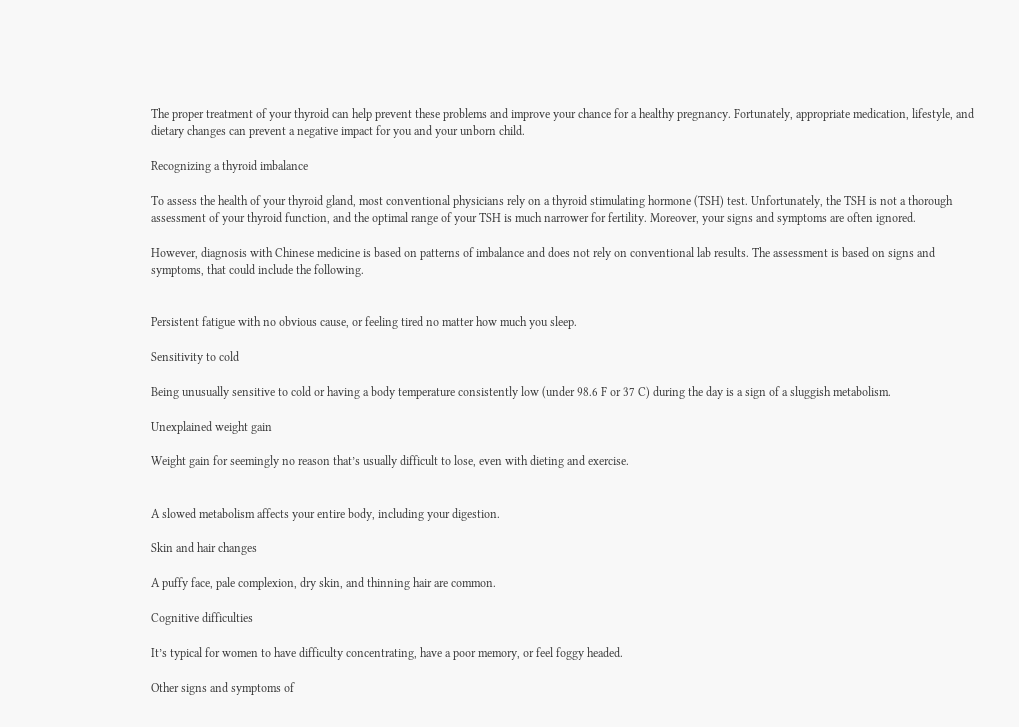The proper treatment of your thyroid can help prevent these problems and improve your chance for a healthy pregnancy. Fortunately, appropriate medication, lifestyle, and dietary changes can prevent a negative impact for you and your unborn child.

Recognizing a thyroid imbalance

To assess the health of your thyroid gland, most conventional physicians rely on a thyroid stimulating hormone (TSH) test. Unfortunately, the TSH is not a thorough assessment of your thyroid function, and the optimal range of your TSH is much narrower for fertility. Moreover, your signs and symptoms are often ignored.

However, diagnosis with Chinese medicine is based on patterns of imbalance and does not rely on conventional lab results. The assessment is based on signs and symptoms, that could include the following.


Persistent fatigue with no obvious cause, or feeling tired no matter how much you sleep.

Sensitivity to cold

Being unusually sensitive to cold or having a body temperature consistently low (under 98.6 F or 37 C) during the day is a sign of a sluggish metabolism.

Unexplained weight gain

Weight gain for seemingly no reason that’s usually difficult to lose, even with dieting and exercise.


A slowed metabolism affects your entire body, including your digestion.

Skin and hair changes

A puffy face, pale complexion, dry skin, and thinning hair are common.

Cognitive difficulties

It’s typical for women to have difficulty concentrating, have a poor memory, or feel foggy headed.

Other signs and symptoms of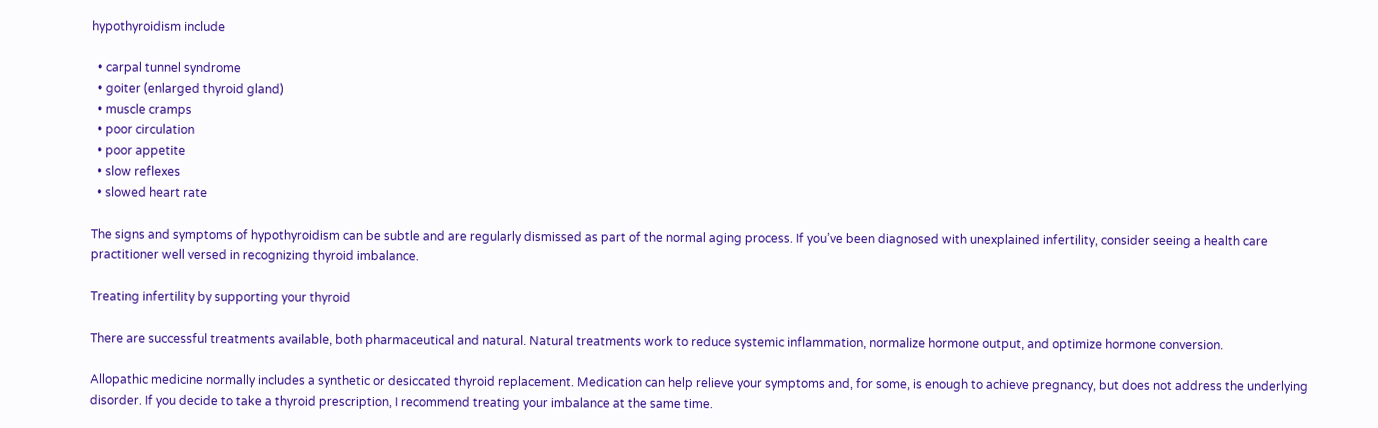hypothyroidism include

  • carpal tunnel syndrome
  • goiter (enlarged thyroid gland)
  • muscle cramps
  • poor circulation
  • poor appetite
  • slow reflexes
  • slowed heart rate

The signs and symptoms of hypothyroidism can be subtle and are regularly dismissed as part of the normal aging process. If you’ve been diagnosed with unexplained infertility, consider seeing a health care practitioner well versed in recognizing thyroid imbalance.

Treating infertility by supporting your thyroid

There are successful treatments available, both pharmaceutical and natural. Natural treatments work to reduce systemic inflammation, normalize hormone output, and optimize hormone conversion.

Allopathic medicine normally includes a synthetic or desiccated thyroid replacement. Medication can help relieve your symptoms and, for some, is enough to achieve pregnancy, but does not address the underlying disorder. If you decide to take a thyroid prescription, I recommend treating your imbalance at the same time.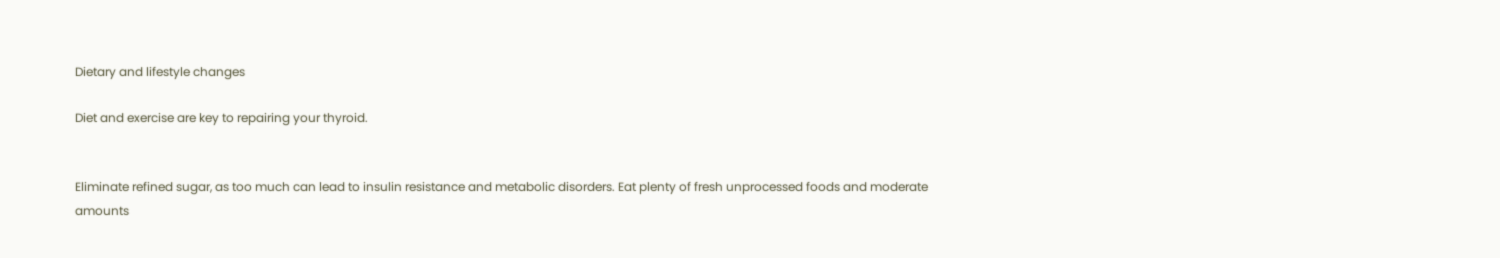Dietary and lifestyle changes

Diet and exercise are key to repairing your thyroid.


Eliminate refined sugar, as too much can lead to insulin resistance and metabolic disorders. Eat plenty of fresh unprocessed foods and moderate amounts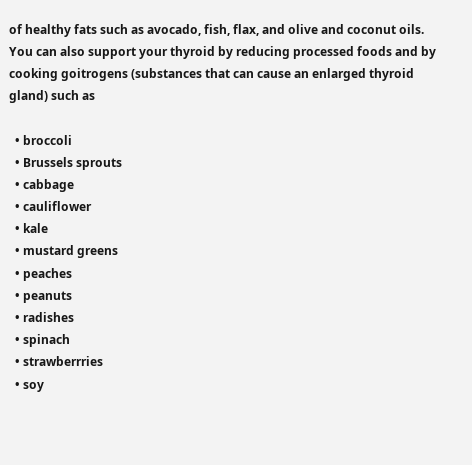of healthy fats such as avocado, fish, flax, and olive and coconut oils. You can also support your thyroid by reducing processed foods and by cooking goitrogens (substances that can cause an enlarged thyroid gland) such as

  • broccoli
  • Brussels sprouts
  • cabbage
  • cauliflower
  • kale
  • mustard greens
  • peaches
  • peanuts
  • radishes
  • spinach
  • strawberrries
  • soy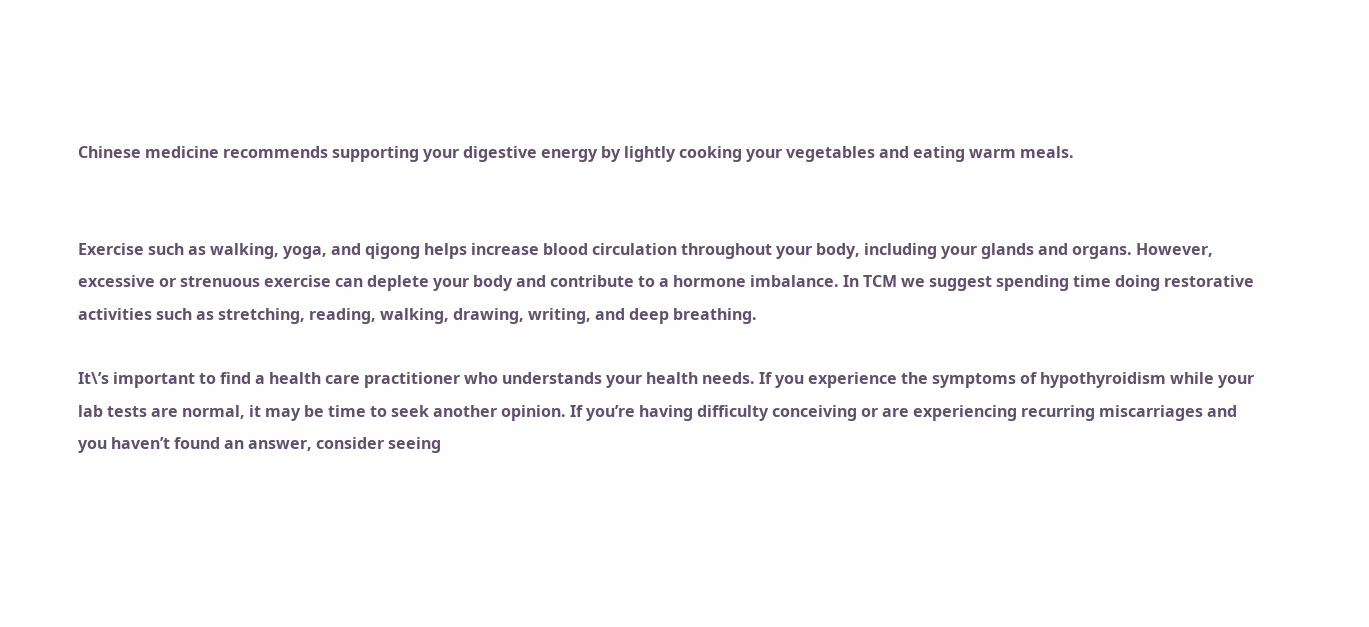Chinese medicine recommends supporting your digestive energy by lightly cooking your vegetables and eating warm meals.


Exercise such as walking, yoga, and qigong helps increase blood circulation throughout your body, including your glands and organs. However, excessive or strenuous exercise can deplete your body and contribute to a hormone imbalance. In TCM we suggest spending time doing restorative activities such as stretching, reading, walking, drawing, writing, and deep breathing.

It\’s important to find a health care practitioner who understands your health needs. If you experience the symptoms of hypothyroidism while your lab tests are normal, it may be time to seek another opinion. If you’re having difficulty conceiving or are experiencing recurring miscarriages and you haven’t found an answer, consider seeing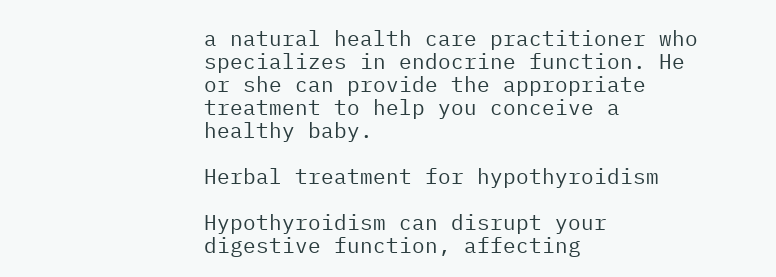a natural health care practitioner who specializes in endocrine function. He or she can provide the appropriate treatment to help you conceive a healthy baby.

Herbal treatment for hypothyroidism

Hypothyroidism can disrupt your digestive function, affecting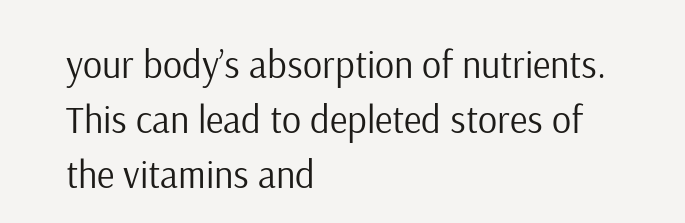your body’s absorption of nutrients. This can lead to depleted stores of the vitamins and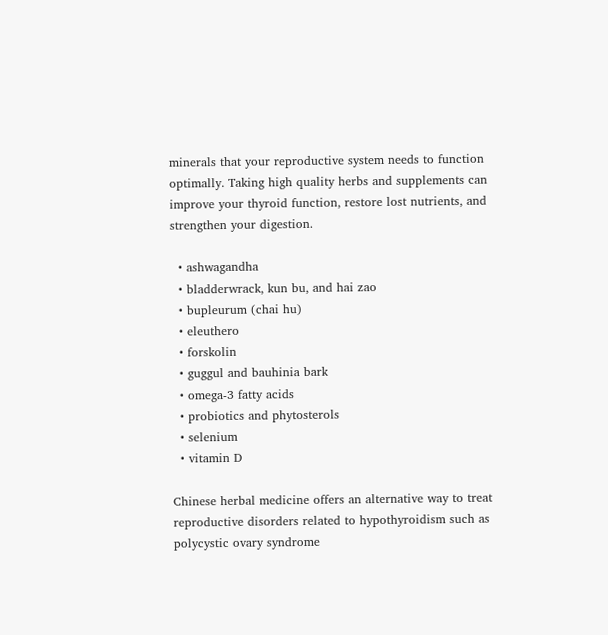minerals that your reproductive system needs to function optimally. Taking high quality herbs and supplements can improve your thyroid function, restore lost nutrients, and strengthen your digestion.

  • ashwagandha
  • bladderwrack, kun bu, and hai zao
  • bupleurum (chai hu)
  • eleuthero
  • forskolin
  • guggul and bauhinia bark
  • omega-3 fatty acids
  • probiotics and phytosterols
  • selenium
  • vitamin D

Chinese herbal medicine offers an alternative way to treat reproductive disorders related to hypothyroidism such as polycystic ovary syndrome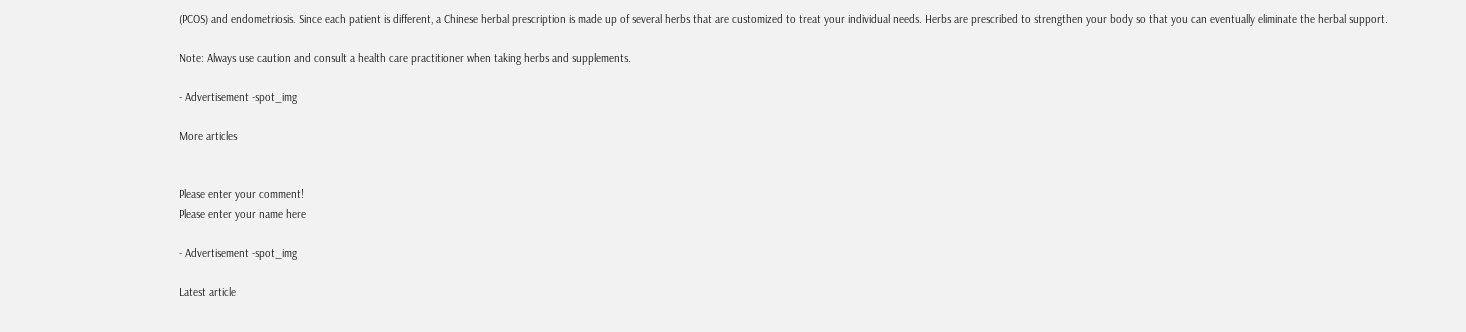(PCOS) and endometriosis. Since each patient is different, a Chinese herbal prescription is made up of several herbs that are customized to treat your individual needs. Herbs are prescribed to strengthen your body so that you can eventually eliminate the herbal support.

Note: Always use caution and consult a health care practitioner when taking herbs and supplements.

- Advertisement -spot_img

More articles


Please enter your comment!
Please enter your name here

- Advertisement -spot_img

Latest article